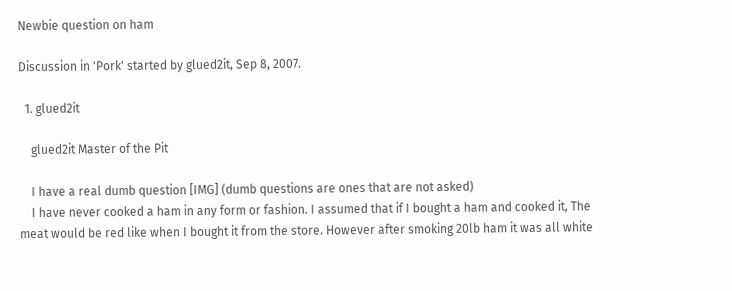Newbie question on ham

Discussion in 'Pork' started by glued2it, Sep 8, 2007.

  1. glued2it

    glued2it Master of the Pit

    I have a real dumb question [IMG] (dumb questions are ones that are not asked)
    I have never cooked a ham in any form or fashion. I assumed that if I bought a ham and cooked it, The meat would be red like when I bought it from the store. However after smoking 20lb ham it was all white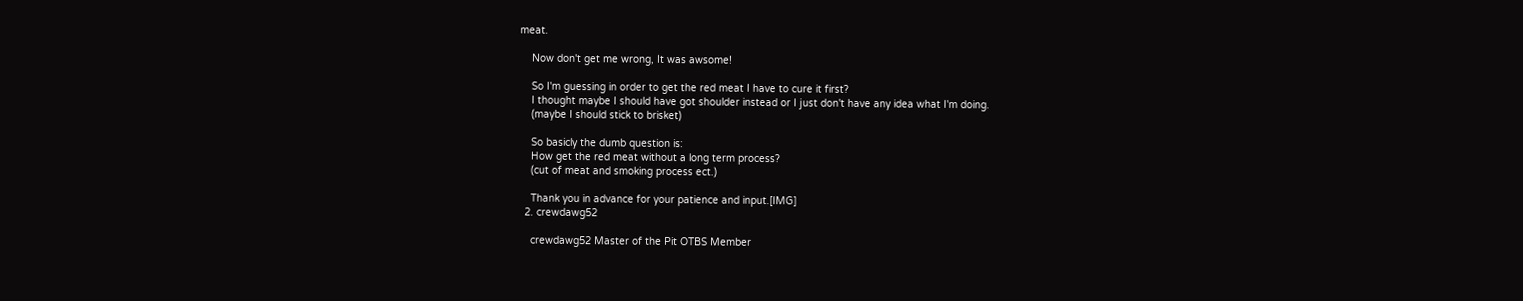meat.

    Now don't get me wrong, It was awsome!

    So I'm guessing in order to get the red meat I have to cure it first?
    I thought maybe I should have got shoulder instead or I just don't have any idea what I'm doing.
    (maybe I should stick to brisket)

    So basicly the dumb question is:
    How get the red meat without a long term process?
    (cut of meat and smoking process ect.)

    Thank you in advance for your patience and input.[IMG]
  2. crewdawg52

    crewdawg52 Master of the Pit OTBS Member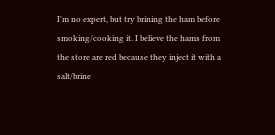I'm no expert, but try brining the ham before smoking/cooking it. I believe the hams from the store are red because they inject it with a salt/brine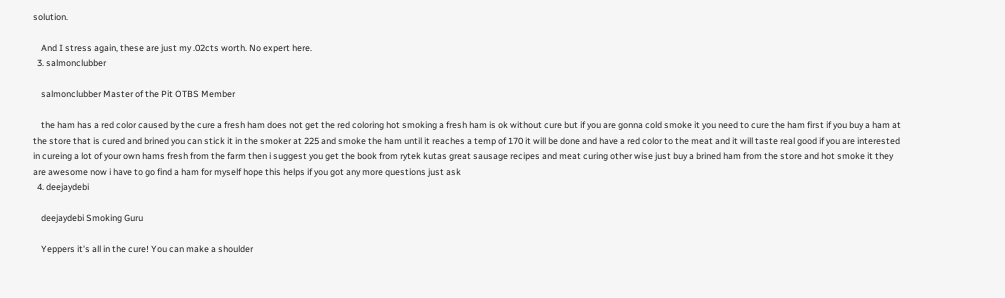solution.

    And I stress again, these are just my .02cts worth. No expert here.
  3. salmonclubber

    salmonclubber Master of the Pit OTBS Member

    the ham has a red color caused by the cure a fresh ham does not get the red coloring hot smoking a fresh ham is ok without cure but if you are gonna cold smoke it you need to cure the ham first if you buy a ham at the store that is cured and brined you can stick it in the smoker at 225 and smoke the ham until it reaches a temp of 170 it will be done and have a red color to the meat and it will taste real good if you are interested in cureing a lot of your own hams fresh from the farm then i suggest you get the book from rytek kutas great sausage recipes and meat curing other wise just buy a brined ham from the store and hot smoke it they are awesome now i have to go find a ham for myself hope this helps if you got any more questions just ask
  4. deejaydebi

    deejaydebi Smoking Guru

    Yeppers it's all in the cure! You can make a shoulder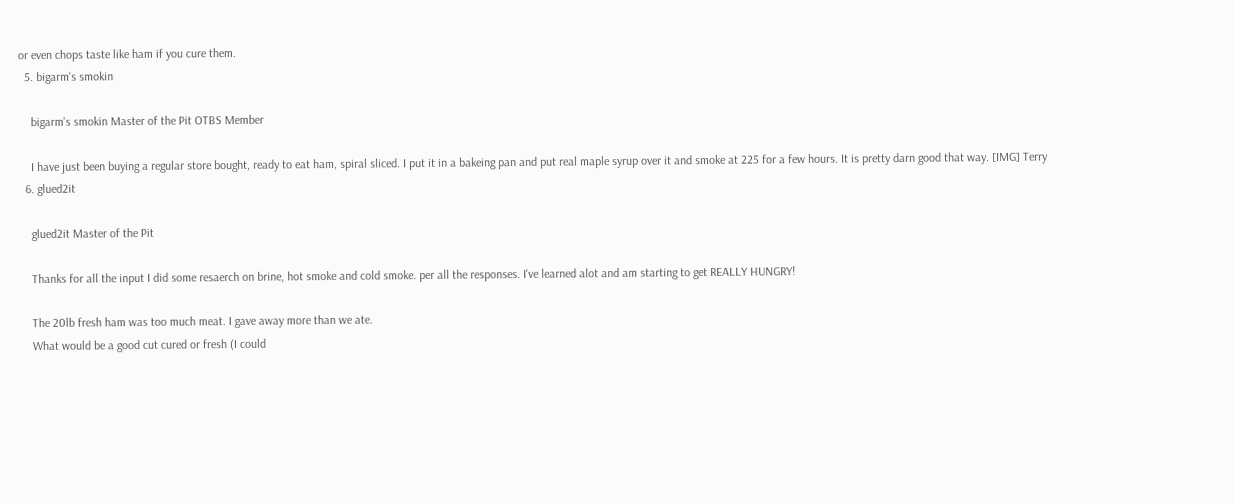or even chops taste like ham if you cure them.
  5. bigarm's smokin

    bigarm's smokin Master of the Pit OTBS Member

    I have just been buying a regular store bought, ready to eat ham, spiral sliced. I put it in a bakeing pan and put real maple syrup over it and smoke at 225 for a few hours. It is pretty darn good that way. [IMG] Terry
  6. glued2it

    glued2it Master of the Pit

    Thanks for all the input I did some resaerch on brine, hot smoke and cold smoke. per all the responses. I've learned alot and am starting to get REALLY HUNGRY!

    The 20lb fresh ham was too much meat. I gave away more than we ate.
    What would be a good cut cured or fresh (I could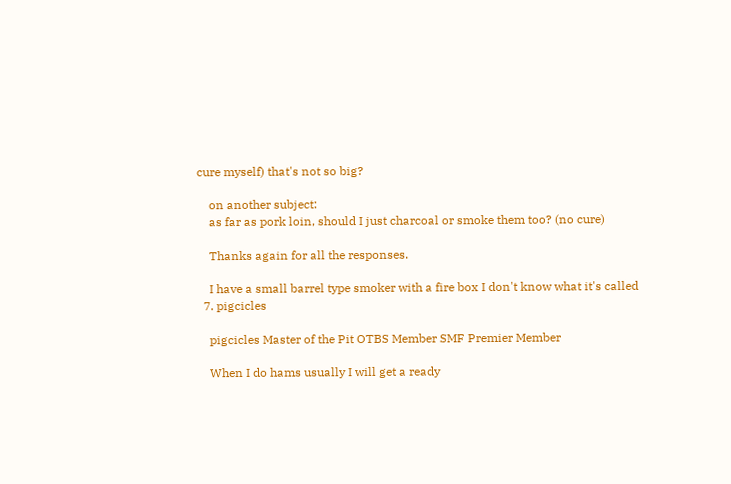cure myself) that's not so big?

    on another subject:
    as far as pork loin, should I just charcoal or smoke them too? (no cure)

    Thanks again for all the responses.

    I have a small barrel type smoker with a fire box I don't know what it's called
  7. pigcicles

    pigcicles Master of the Pit OTBS Member SMF Premier Member

    When I do hams usually I will get a ready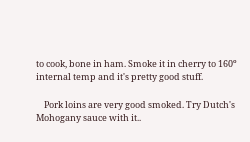to cook, bone in ham. Smoke it in cherry to 160º internal temp and it's pretty good stuff.

    Pork loins are very good smoked. Try Dutch's Mohogany sauce with it..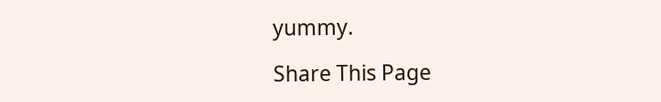yummy.

Share This Page